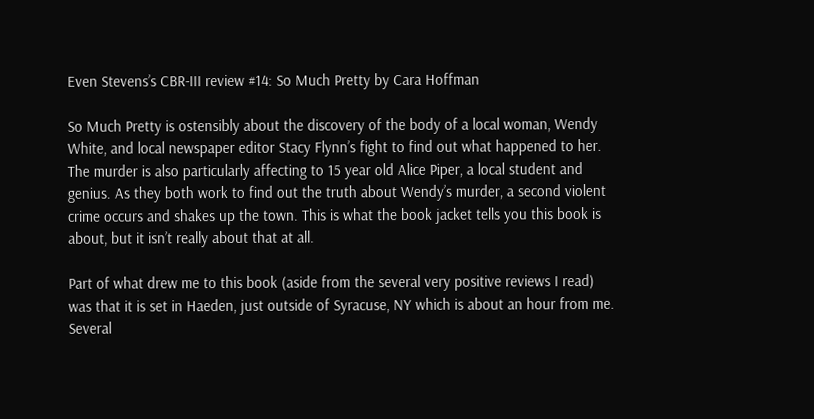Even Stevens’s CBR-III review #14: So Much Pretty by Cara Hoffman

So Much Pretty is ostensibly about the discovery of the body of a local woman, Wendy White, and local newspaper editor Stacy Flynn’s fight to find out what happened to her. The murder is also particularly affecting to 15 year old Alice Piper, a local student and genius. As they both work to find out the truth about Wendy’s murder, a second violent crime occurs and shakes up the town. This is what the book jacket tells you this book is about, but it isn’t really about that at all.

Part of what drew me to this book (aside from the several very positive reviews I read) was that it is set in Haeden, just outside of Syracuse, NY which is about an hour from me. Several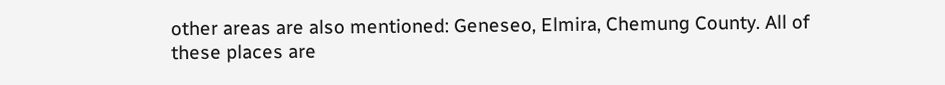other areas are also mentioned: Geneseo, Elmira, Chemung County. All of these places are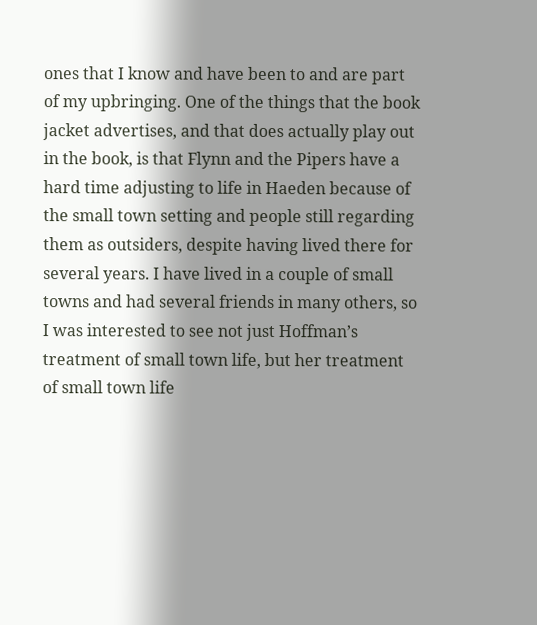ones that I know and have been to and are part of my upbringing. One of the things that the book jacket advertises, and that does actually play out in the book, is that Flynn and the Pipers have a hard time adjusting to life in Haeden because of the small town setting and people still regarding them as outsiders, despite having lived there for several years. I have lived in a couple of small towns and had several friends in many others, so I was interested to see not just Hoffman’s treatment of small town life, but her treatment of small town life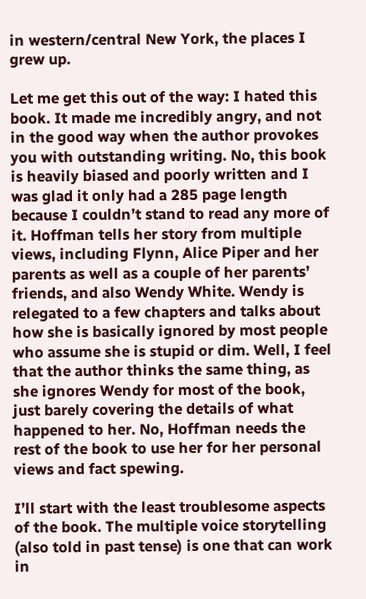in western/central New York, the places I grew up.

Let me get this out of the way: I hated this book. It made me incredibly angry, and not in the good way when the author provokes you with outstanding writing. No, this book is heavily biased and poorly written and I was glad it only had a 285 page length because I couldn’t stand to read any more of it. Hoffman tells her story from multiple views, including Flynn, Alice Piper and her parents as well as a couple of her parents’ friends, and also Wendy White. Wendy is relegated to a few chapters and talks about how she is basically ignored by most people who assume she is stupid or dim. Well, I feel that the author thinks the same thing, as she ignores Wendy for most of the book, just barely covering the details of what happened to her. No, Hoffman needs the rest of the book to use her for her personal views and fact spewing.

I’ll start with the least troublesome aspects of the book. The multiple voice storytelling (also told in past tense) is one that can work in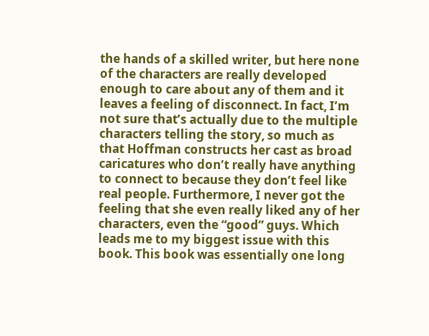the hands of a skilled writer, but here none of the characters are really developed enough to care about any of them and it leaves a feeling of disconnect. In fact, I’m not sure that’s actually due to the multiple characters telling the story, so much as that Hoffman constructs her cast as broad caricatures who don’t really have anything to connect to because they don’t feel like real people. Furthermore, I never got the feeling that she even really liked any of her characters, even the “good” guys. Which leads me to my biggest issue with this book. This book was essentially one long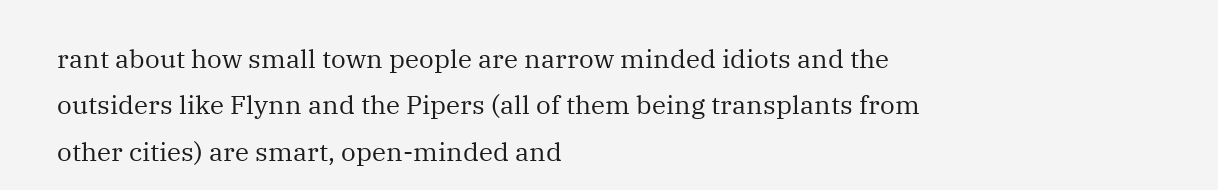rant about how small town people are narrow minded idiots and the outsiders like Flynn and the Pipers (all of them being transplants from other cities) are smart, open-minded and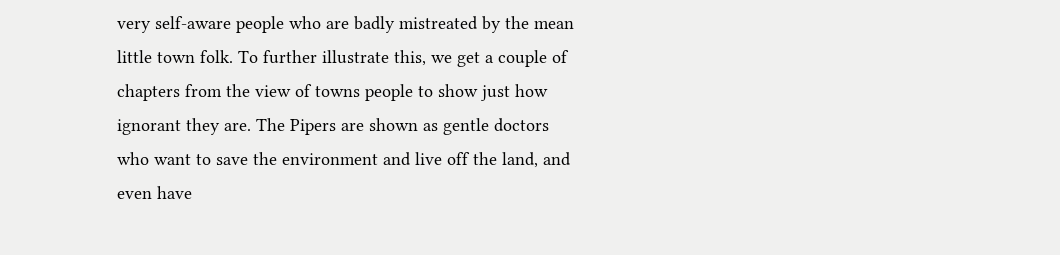very self-aware people who are badly mistreated by the mean little town folk. To further illustrate this, we get a couple of chapters from the view of towns people to show just how ignorant they are. The Pipers are shown as gentle doctors who want to save the environment and live off the land, and even have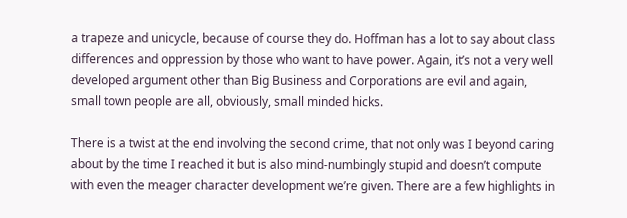a trapeze and unicycle, because of course they do. Hoffman has a lot to say about class differences and oppression by those who want to have power. Again, it’s not a very well developed argument other than Big Business and Corporations are evil and again, small town people are all, obviously, small minded hicks.

There is a twist at the end involving the second crime, that not only was I beyond caring about by the time I reached it but is also mind-numbingly stupid and doesn’t compute with even the meager character development we’re given. There are a few highlights in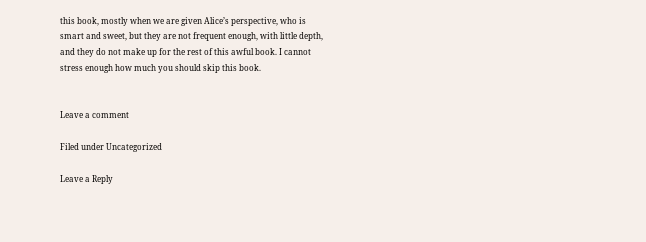this book, mostly when we are given Alice’s perspective, who is smart and sweet, but they are not frequent enough, with little depth, and they do not make up for the rest of this awful book. I cannot stress enough how much you should skip this book.


Leave a comment

Filed under Uncategorized

Leave a Reply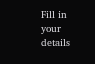Fill in your details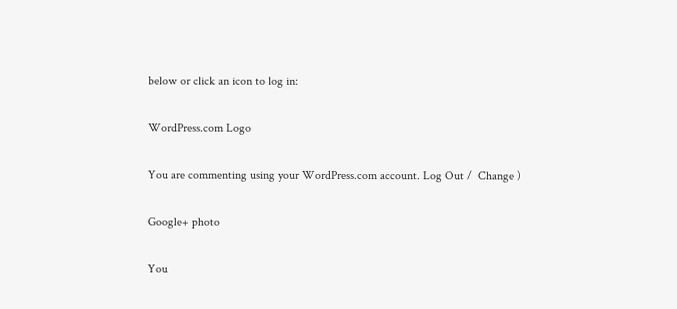below or click an icon to log in:

WordPress.com Logo

You are commenting using your WordPress.com account. Log Out /  Change )

Google+ photo

You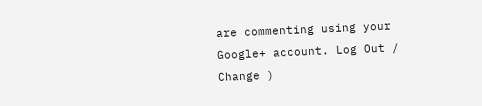are commenting using your Google+ account. Log Out /  Change )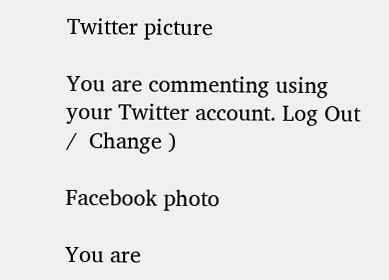Twitter picture

You are commenting using your Twitter account. Log Out /  Change )

Facebook photo

You are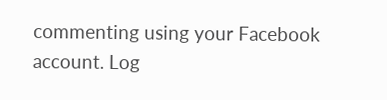commenting using your Facebook account. Log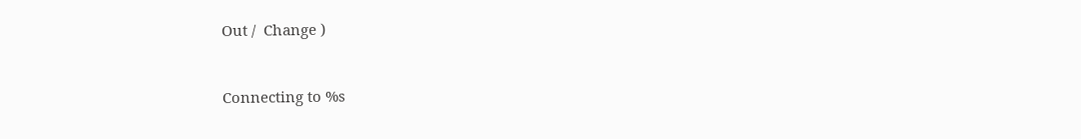Out /  Change )


Connecting to %s